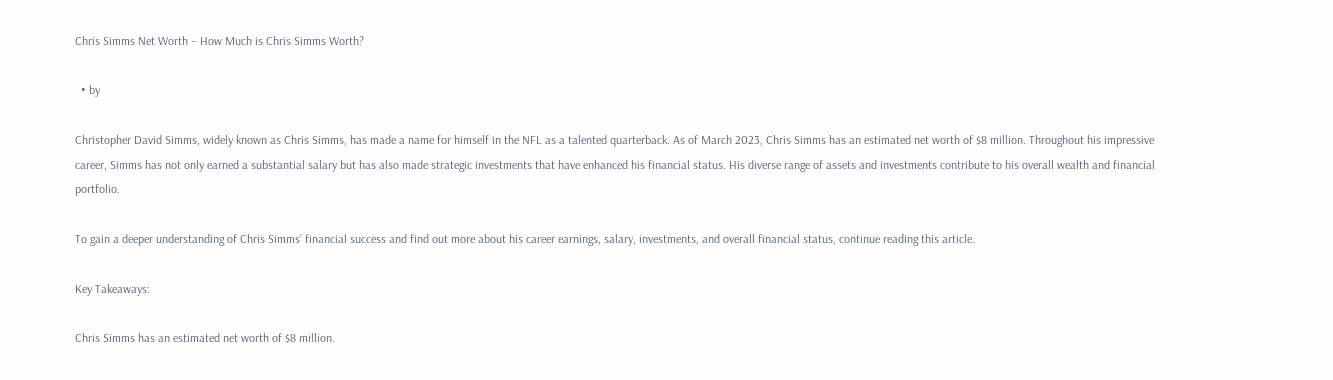Chris Simms Net Worth – How Much is Chris Simms Worth?

  • by

Christopher David Simms, widely known as Chris Simms, has made a name for himself in the NFL as a talented quarterback. As of March 2023, Chris Simms has an estimated net worth of $8 million. Throughout his impressive career, Simms has not only earned a substantial salary but has also made strategic investments that have enhanced his financial status. His diverse range of assets and investments contribute to his overall wealth and financial portfolio.

To gain a deeper understanding of Chris Simms’ financial success and find out more about his career earnings, salary, investments, and overall financial status, continue reading this article.

Key Takeaways:

Chris Simms has an estimated net worth of $8 million.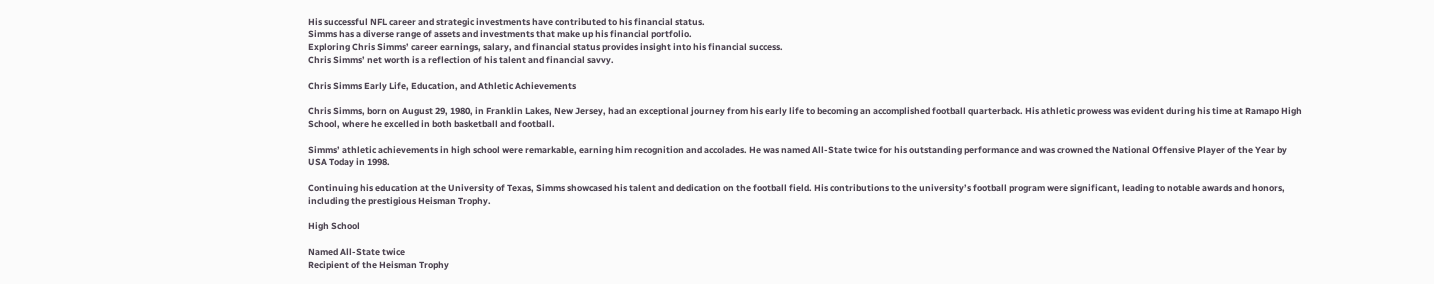His successful NFL career and strategic investments have contributed to his financial status.
Simms has a diverse range of assets and investments that make up his financial portfolio.
Exploring Chris Simms’ career earnings, salary, and financial status provides insight into his financial success.
Chris Simms’ net worth is a reflection of his talent and financial savvy.

Chris Simms Early Life, Education, and Athletic Achievements

Chris Simms, born on August 29, 1980, in Franklin Lakes, New Jersey, had an exceptional journey from his early life to becoming an accomplished football quarterback. His athletic prowess was evident during his time at Ramapo High School, where he excelled in both basketball and football.

Simms’ athletic achievements in high school were remarkable, earning him recognition and accolades. He was named All-State twice for his outstanding performance and was crowned the National Offensive Player of the Year by USA Today in 1998.

Continuing his education at the University of Texas, Simms showcased his talent and dedication on the football field. His contributions to the university’s football program were significant, leading to notable awards and honors, including the prestigious Heisman Trophy.

High School

Named All-State twice
Recipient of the Heisman Trophy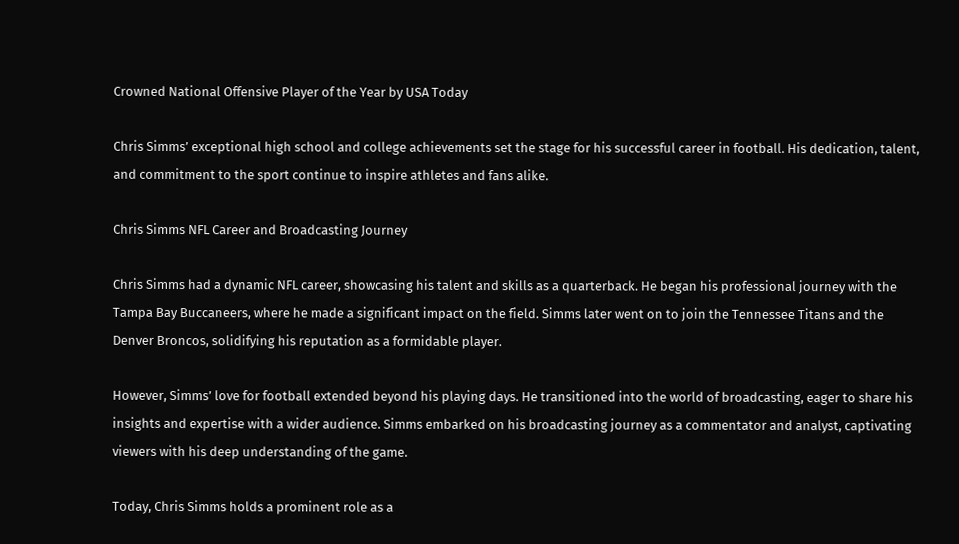Crowned National Offensive Player of the Year by USA Today

Chris Simms’ exceptional high school and college achievements set the stage for his successful career in football. His dedication, talent, and commitment to the sport continue to inspire athletes and fans alike.

Chris Simms NFL Career and Broadcasting Journey

Chris Simms had a dynamic NFL career, showcasing his talent and skills as a quarterback. He began his professional journey with the Tampa Bay Buccaneers, where he made a significant impact on the field. Simms later went on to join the Tennessee Titans and the Denver Broncos, solidifying his reputation as a formidable player.

However, Simms’ love for football extended beyond his playing days. He transitioned into the world of broadcasting, eager to share his insights and expertise with a wider audience. Simms embarked on his broadcasting journey as a commentator and analyst, captivating viewers with his deep understanding of the game.

Today, Chris Simms holds a prominent role as a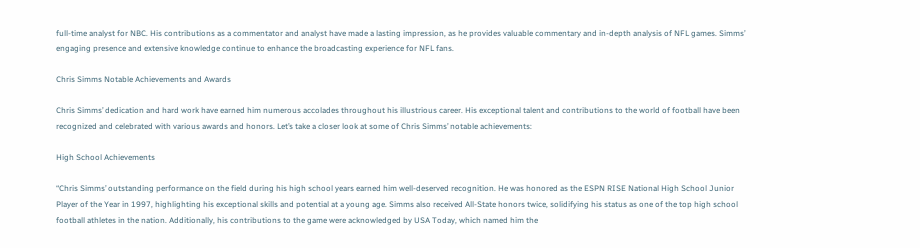full-time analyst for NBC. His contributions as a commentator and analyst have made a lasting impression, as he provides valuable commentary and in-depth analysis of NFL games. Simms’ engaging presence and extensive knowledge continue to enhance the broadcasting experience for NFL fans.

Chris Simms Notable Achievements and Awards

Chris Simms’ dedication and hard work have earned him numerous accolades throughout his illustrious career. His exceptional talent and contributions to the world of football have been recognized and celebrated with various awards and honors. Let’s take a closer look at some of Chris Simms’ notable achievements:

High School Achievements

“Chris Simms’ outstanding performance on the field during his high school years earned him well-deserved recognition. He was honored as the ESPN RISE National High School Junior Player of the Year in 1997, highlighting his exceptional skills and potential at a young age. Simms also received All-State honors twice, solidifying his status as one of the top high school football athletes in the nation. Additionally, his contributions to the game were acknowledged by USA Today, which named him the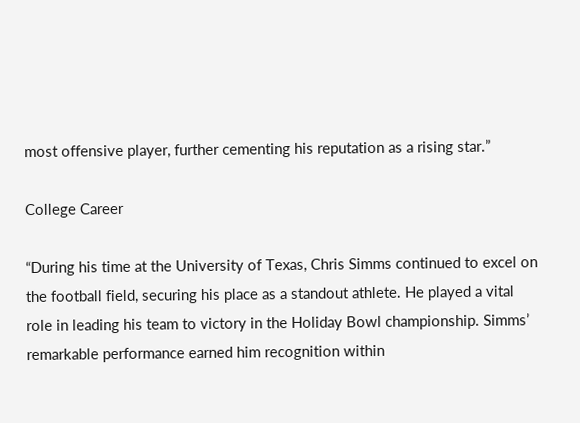most offensive player, further cementing his reputation as a rising star.”

College Career

“During his time at the University of Texas, Chris Simms continued to excel on the football field, securing his place as a standout athlete. He played a vital role in leading his team to victory in the Holiday Bowl championship. Simms’ remarkable performance earned him recognition within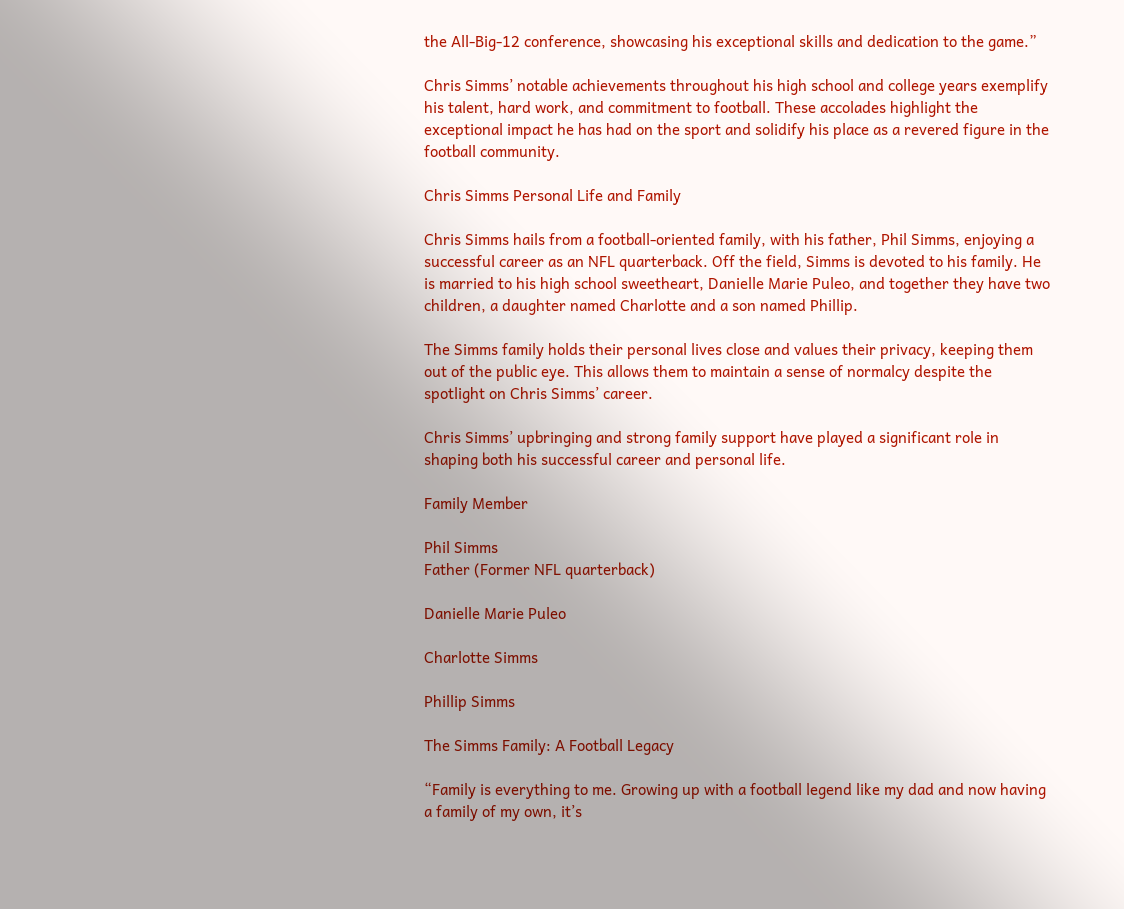the All-Big-12 conference, showcasing his exceptional skills and dedication to the game.”

Chris Simms’ notable achievements throughout his high school and college years exemplify his talent, hard work, and commitment to football. These accolades highlight the exceptional impact he has had on the sport and solidify his place as a revered figure in the football community.

Chris Simms Personal Life and Family

Chris Simms hails from a football-oriented family, with his father, Phil Simms, enjoying a successful career as an NFL quarterback. Off the field, Simms is devoted to his family. He is married to his high school sweetheart, Danielle Marie Puleo, and together they have two children, a daughter named Charlotte and a son named Phillip.

The Simms family holds their personal lives close and values their privacy, keeping them out of the public eye. This allows them to maintain a sense of normalcy despite the spotlight on Chris Simms’ career.

Chris Simms’ upbringing and strong family support have played a significant role in shaping both his successful career and personal life.

Family Member

Phil Simms
Father (Former NFL quarterback)

Danielle Marie Puleo

Charlotte Simms

Phillip Simms

The Simms Family: A Football Legacy

“Family is everything to me. Growing up with a football legend like my dad and now having a family of my own, it’s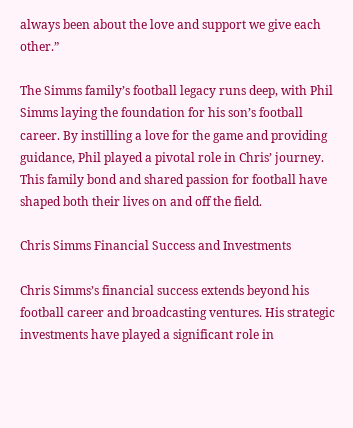always been about the love and support we give each other.”

The Simms family’s football legacy runs deep, with Phil Simms laying the foundation for his son’s football career. By instilling a love for the game and providing guidance, Phil played a pivotal role in Chris’ journey. This family bond and shared passion for football have shaped both their lives on and off the field.

Chris Simms Financial Success and Investments

Chris Simms’s financial success extends beyond his football career and broadcasting ventures. His strategic investments have played a significant role in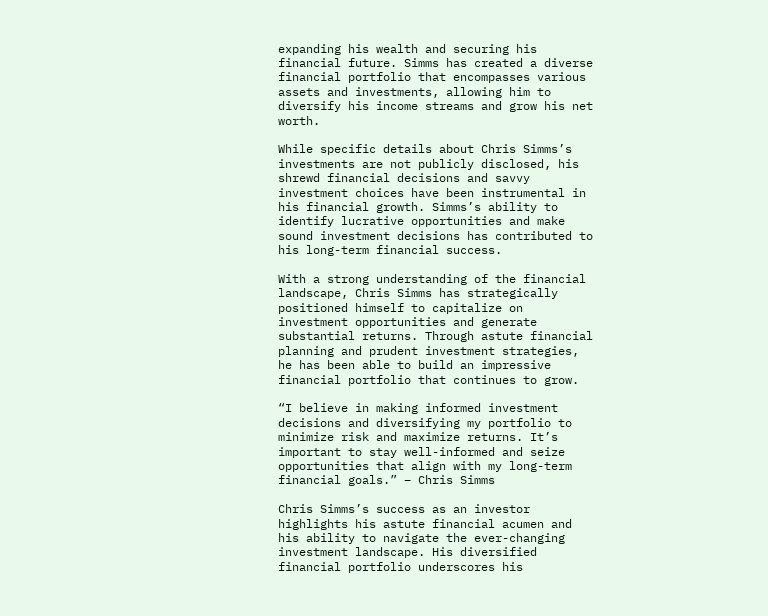expanding his wealth and securing his financial future. Simms has created a diverse financial portfolio that encompasses various assets and investments, allowing him to diversify his income streams and grow his net worth.

While specific details about Chris Simms’s investments are not publicly disclosed, his shrewd financial decisions and savvy investment choices have been instrumental in his financial growth. Simms’s ability to identify lucrative opportunities and make sound investment decisions has contributed to his long-term financial success.

With a strong understanding of the financial landscape, Chris Simms has strategically positioned himself to capitalize on investment opportunities and generate substantial returns. Through astute financial planning and prudent investment strategies, he has been able to build an impressive financial portfolio that continues to grow.

“I believe in making informed investment decisions and diversifying my portfolio to minimize risk and maximize returns. It’s important to stay well-informed and seize opportunities that align with my long-term financial goals.” – Chris Simms

Chris Simms’s success as an investor highlights his astute financial acumen and his ability to navigate the ever-changing investment landscape. His diversified financial portfolio underscores his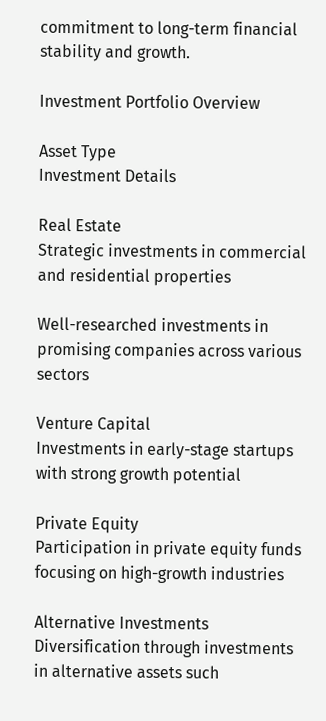commitment to long-term financial stability and growth.

Investment Portfolio Overview

Asset Type
Investment Details

Real Estate
Strategic investments in commercial and residential properties

Well-researched investments in promising companies across various sectors

Venture Capital
Investments in early-stage startups with strong growth potential

Private Equity
Participation in private equity funds focusing on high-growth industries

Alternative Investments
Diversification through investments in alternative assets such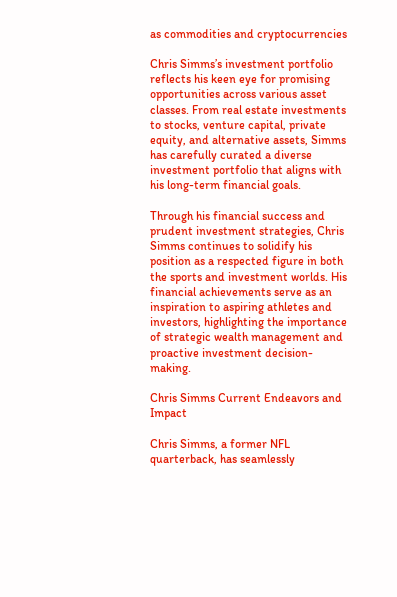as commodities and cryptocurrencies

Chris Simms’s investment portfolio reflects his keen eye for promising opportunities across various asset classes. From real estate investments to stocks, venture capital, private equity, and alternative assets, Simms has carefully curated a diverse investment portfolio that aligns with his long-term financial goals.

Through his financial success and prudent investment strategies, Chris Simms continues to solidify his position as a respected figure in both the sports and investment worlds. His financial achievements serve as an inspiration to aspiring athletes and investors, highlighting the importance of strategic wealth management and proactive investment decision-making.

Chris Simms Current Endeavors and Impact

Chris Simms, a former NFL quarterback, has seamlessly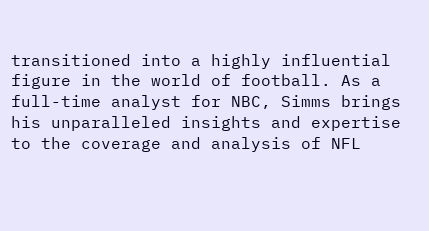transitioned into a highly influential figure in the world of football. As a full-time analyst for NBC, Simms brings his unparalleled insights and expertise to the coverage and analysis of NFL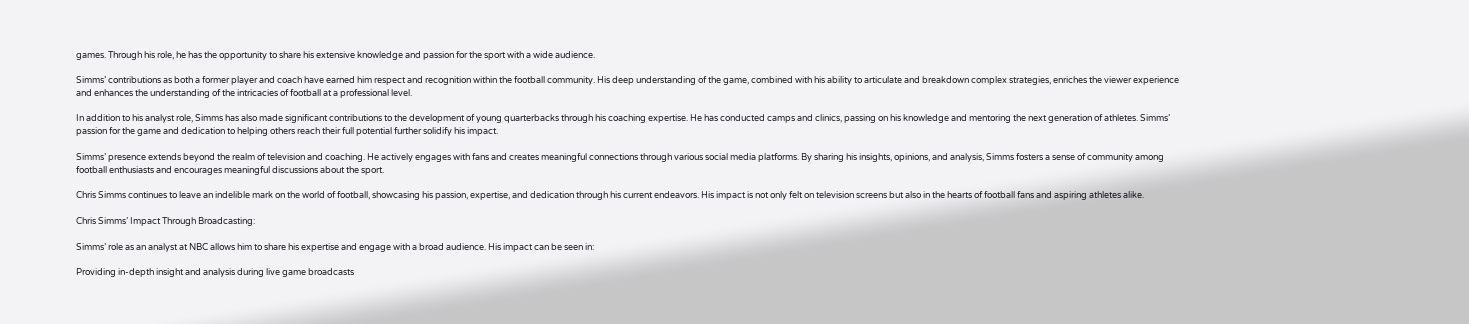games. Through his role, he has the opportunity to share his extensive knowledge and passion for the sport with a wide audience.

Simms’ contributions as both a former player and coach have earned him respect and recognition within the football community. His deep understanding of the game, combined with his ability to articulate and breakdown complex strategies, enriches the viewer experience and enhances the understanding of the intricacies of football at a professional level.

In addition to his analyst role, Simms has also made significant contributions to the development of young quarterbacks through his coaching expertise. He has conducted camps and clinics, passing on his knowledge and mentoring the next generation of athletes. Simms’ passion for the game and dedication to helping others reach their full potential further solidify his impact.

Simms’ presence extends beyond the realm of television and coaching. He actively engages with fans and creates meaningful connections through various social media platforms. By sharing his insights, opinions, and analysis, Simms fosters a sense of community among football enthusiasts and encourages meaningful discussions about the sport.

Chris Simms continues to leave an indelible mark on the world of football, showcasing his passion, expertise, and dedication through his current endeavors. His impact is not only felt on television screens but also in the hearts of football fans and aspiring athletes alike.

Chris Simms’ Impact Through Broadcasting:

Simms’ role as an analyst at NBC allows him to share his expertise and engage with a broad audience. His impact can be seen in:

Providing in-depth insight and analysis during live game broadcasts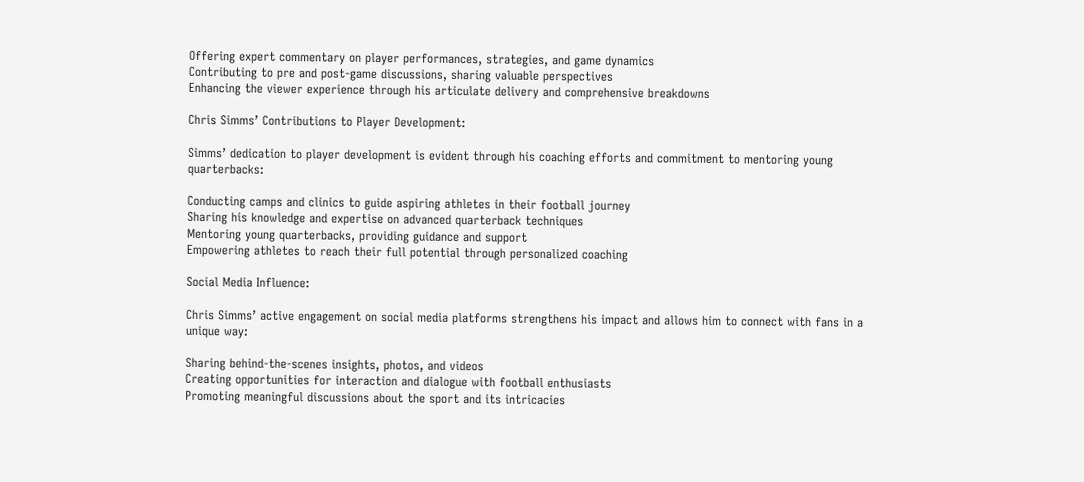Offering expert commentary on player performances, strategies, and game dynamics
Contributing to pre and post-game discussions, sharing valuable perspectives
Enhancing the viewer experience through his articulate delivery and comprehensive breakdowns

Chris Simms’ Contributions to Player Development:

Simms’ dedication to player development is evident through his coaching efforts and commitment to mentoring young quarterbacks:

Conducting camps and clinics to guide aspiring athletes in their football journey
Sharing his knowledge and expertise on advanced quarterback techniques
Mentoring young quarterbacks, providing guidance and support
Empowering athletes to reach their full potential through personalized coaching

Social Media Influence:

Chris Simms’ active engagement on social media platforms strengthens his impact and allows him to connect with fans in a unique way:

Sharing behind-the-scenes insights, photos, and videos
Creating opportunities for interaction and dialogue with football enthusiasts
Promoting meaningful discussions about the sport and its intricacies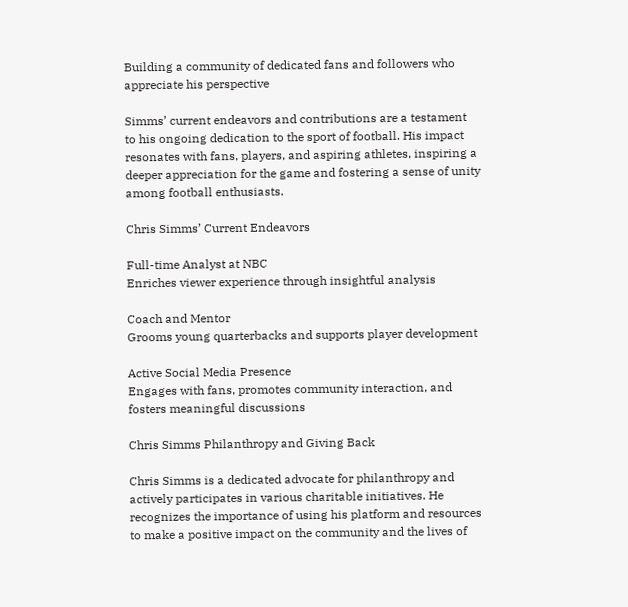Building a community of dedicated fans and followers who appreciate his perspective

Simms’ current endeavors and contributions are a testament to his ongoing dedication to the sport of football. His impact resonates with fans, players, and aspiring athletes, inspiring a deeper appreciation for the game and fostering a sense of unity among football enthusiasts.

Chris Simms’ Current Endeavors

Full-time Analyst at NBC
Enriches viewer experience through insightful analysis

Coach and Mentor
Grooms young quarterbacks and supports player development

Active Social Media Presence
Engages with fans, promotes community interaction, and fosters meaningful discussions

Chris Simms Philanthropy and Giving Back

Chris Simms is a dedicated advocate for philanthropy and actively participates in various charitable initiatives. He recognizes the importance of using his platform and resources to make a positive impact on the community and the lives of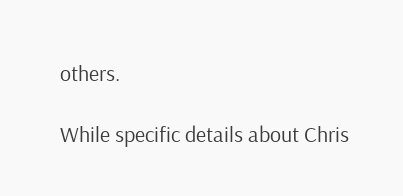others.

While specific details about Chris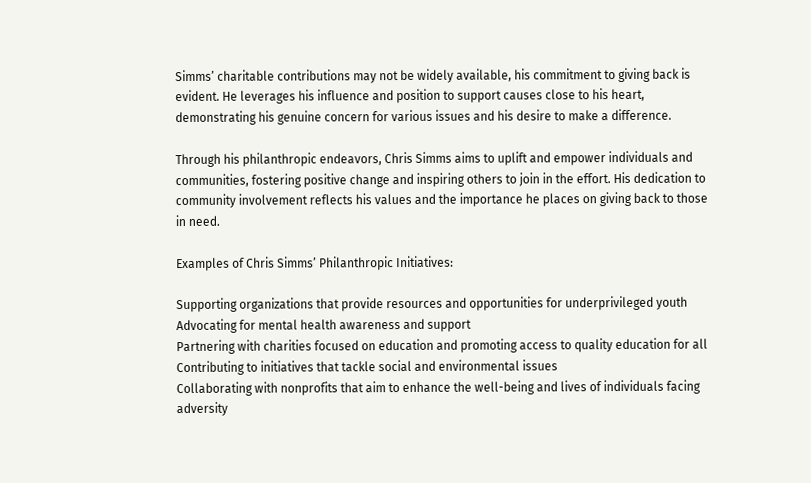Simms’ charitable contributions may not be widely available, his commitment to giving back is evident. He leverages his influence and position to support causes close to his heart, demonstrating his genuine concern for various issues and his desire to make a difference.

Through his philanthropic endeavors, Chris Simms aims to uplift and empower individuals and communities, fostering positive change and inspiring others to join in the effort. His dedication to community involvement reflects his values and the importance he places on giving back to those in need.

Examples of Chris Simms’ Philanthropic Initiatives:

Supporting organizations that provide resources and opportunities for underprivileged youth
Advocating for mental health awareness and support
Partnering with charities focused on education and promoting access to quality education for all
Contributing to initiatives that tackle social and environmental issues
Collaborating with nonprofits that aim to enhance the well-being and lives of individuals facing adversity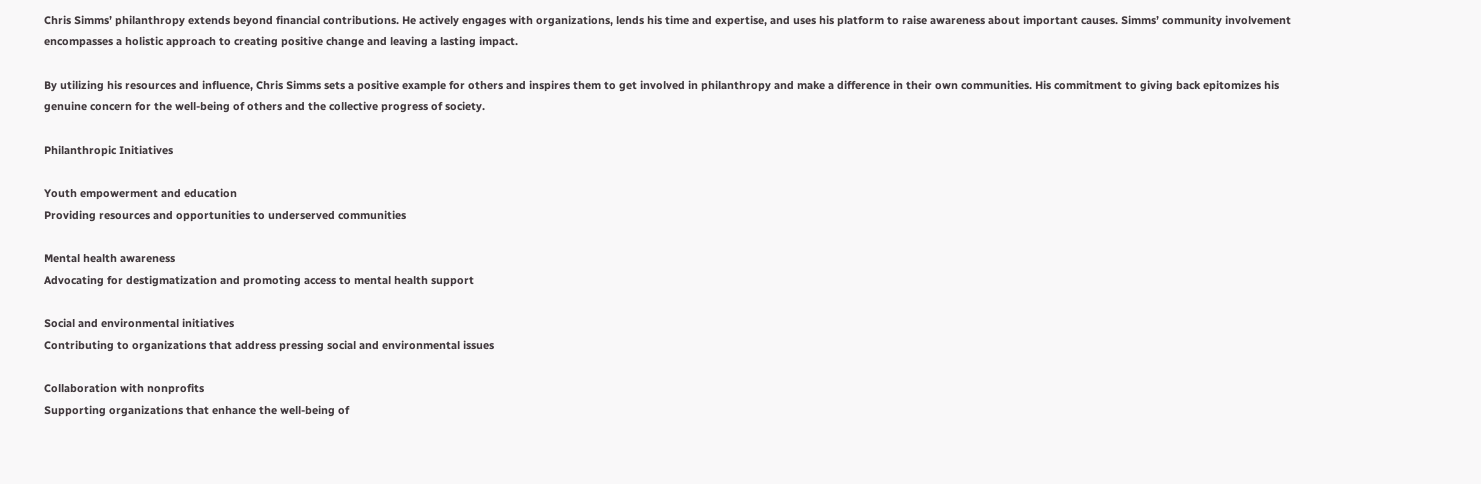Chris Simms’ philanthropy extends beyond financial contributions. He actively engages with organizations, lends his time and expertise, and uses his platform to raise awareness about important causes. Simms’ community involvement encompasses a holistic approach to creating positive change and leaving a lasting impact.

By utilizing his resources and influence, Chris Simms sets a positive example for others and inspires them to get involved in philanthropy and make a difference in their own communities. His commitment to giving back epitomizes his genuine concern for the well-being of others and the collective progress of society.

Philanthropic Initiatives

Youth empowerment and education
Providing resources and opportunities to underserved communities

Mental health awareness
Advocating for destigmatization and promoting access to mental health support

Social and environmental initiatives
Contributing to organizations that address pressing social and environmental issues

Collaboration with nonprofits
Supporting organizations that enhance the well-being of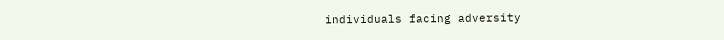individuals facing adversity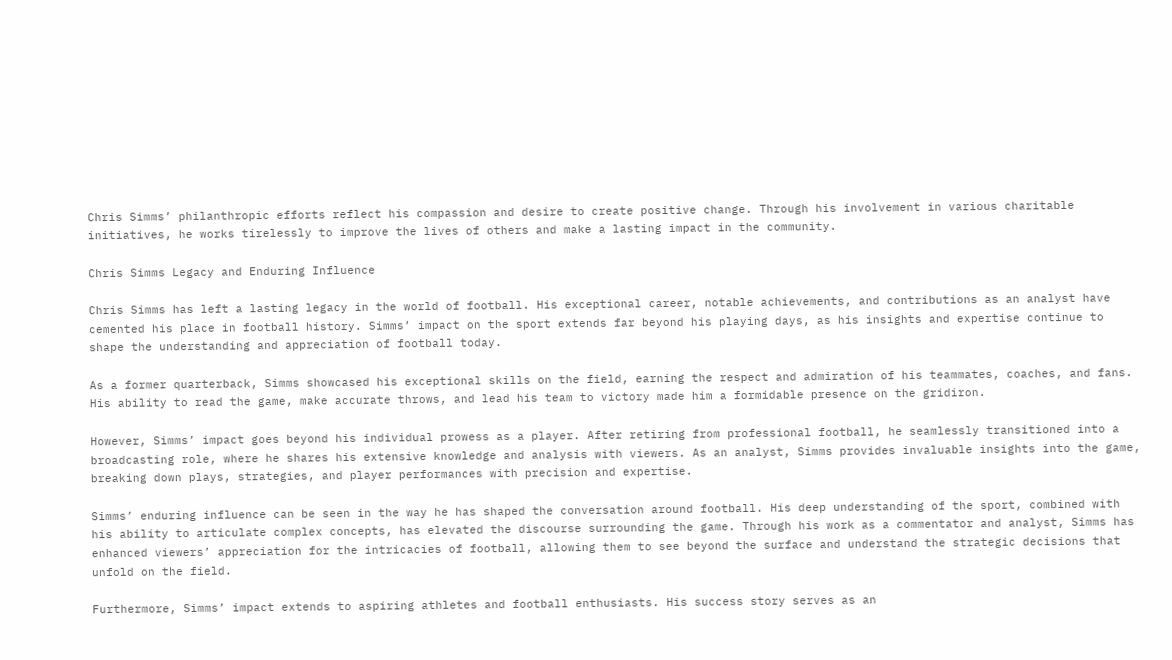Chris Simms’ philanthropic efforts reflect his compassion and desire to create positive change. Through his involvement in various charitable initiatives, he works tirelessly to improve the lives of others and make a lasting impact in the community.

Chris Simms Legacy and Enduring Influence

Chris Simms has left a lasting legacy in the world of football. His exceptional career, notable achievements, and contributions as an analyst have cemented his place in football history. Simms’ impact on the sport extends far beyond his playing days, as his insights and expertise continue to shape the understanding and appreciation of football today.

As a former quarterback, Simms showcased his exceptional skills on the field, earning the respect and admiration of his teammates, coaches, and fans. His ability to read the game, make accurate throws, and lead his team to victory made him a formidable presence on the gridiron.

However, Simms’ impact goes beyond his individual prowess as a player. After retiring from professional football, he seamlessly transitioned into a broadcasting role, where he shares his extensive knowledge and analysis with viewers. As an analyst, Simms provides invaluable insights into the game, breaking down plays, strategies, and player performances with precision and expertise.

Simms’ enduring influence can be seen in the way he has shaped the conversation around football. His deep understanding of the sport, combined with his ability to articulate complex concepts, has elevated the discourse surrounding the game. Through his work as a commentator and analyst, Simms has enhanced viewers’ appreciation for the intricacies of football, allowing them to see beyond the surface and understand the strategic decisions that unfold on the field.

Furthermore, Simms’ impact extends to aspiring athletes and football enthusiasts. His success story serves as an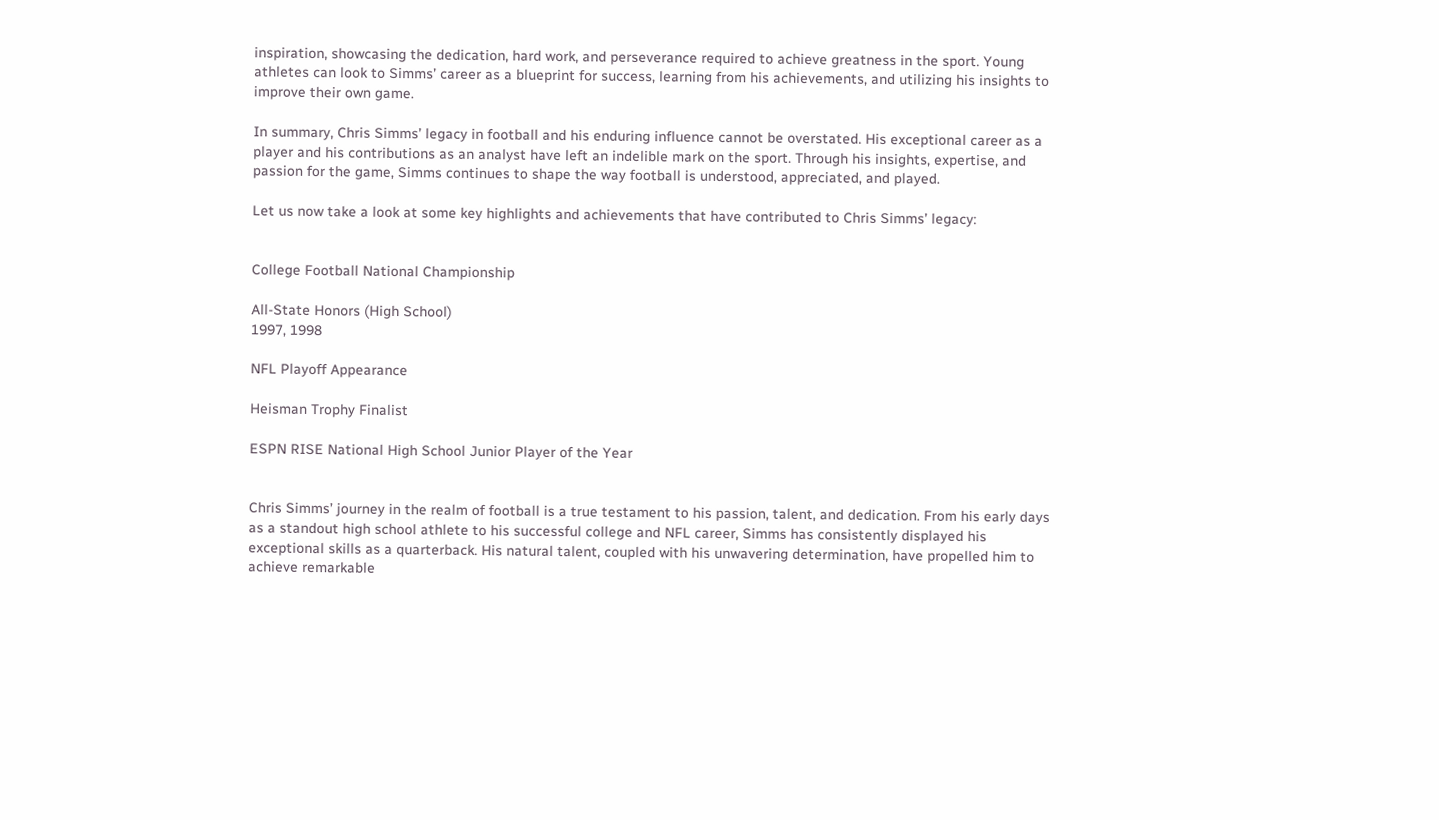inspiration, showcasing the dedication, hard work, and perseverance required to achieve greatness in the sport. Young athletes can look to Simms’ career as a blueprint for success, learning from his achievements, and utilizing his insights to improve their own game.

In summary, Chris Simms’ legacy in football and his enduring influence cannot be overstated. His exceptional career as a player and his contributions as an analyst have left an indelible mark on the sport. Through his insights, expertise, and passion for the game, Simms continues to shape the way football is understood, appreciated, and played.

Let us now take a look at some key highlights and achievements that have contributed to Chris Simms’ legacy:


College Football National Championship

All-State Honors (High School)
1997, 1998

NFL Playoff Appearance

Heisman Trophy Finalist

ESPN RISE National High School Junior Player of the Year


Chris Simms’ journey in the realm of football is a true testament to his passion, talent, and dedication. From his early days as a standout high school athlete to his successful college and NFL career, Simms has consistently displayed his exceptional skills as a quarterback. His natural talent, coupled with his unwavering determination, have propelled him to achieve remarkable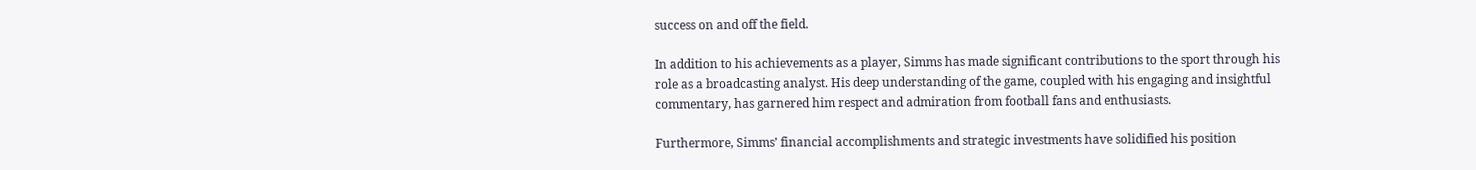success on and off the field.

In addition to his achievements as a player, Simms has made significant contributions to the sport through his role as a broadcasting analyst. His deep understanding of the game, coupled with his engaging and insightful commentary, has garnered him respect and admiration from football fans and enthusiasts.

Furthermore, Simms’ financial accomplishments and strategic investments have solidified his position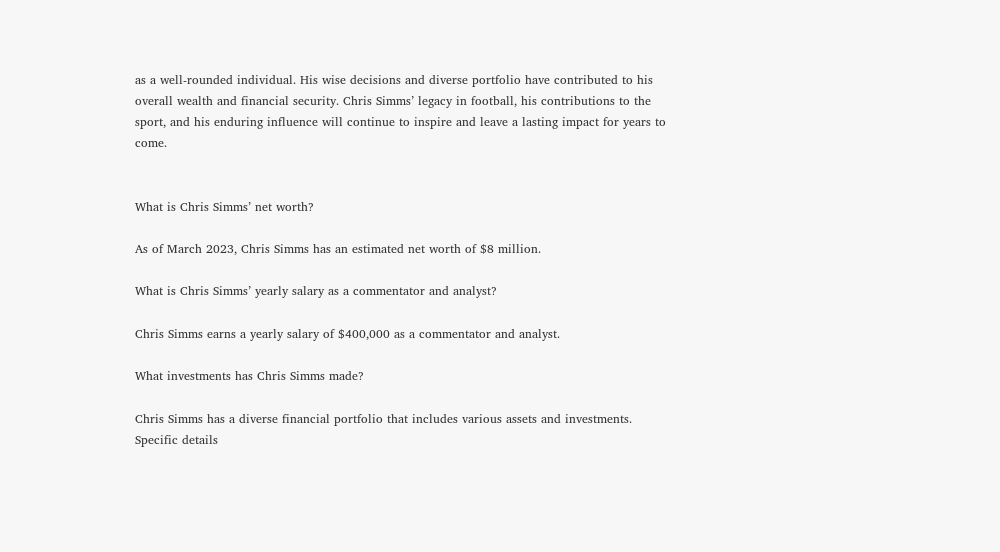as a well-rounded individual. His wise decisions and diverse portfolio have contributed to his overall wealth and financial security. Chris Simms’ legacy in football, his contributions to the sport, and his enduring influence will continue to inspire and leave a lasting impact for years to come.


What is Chris Simms’ net worth?

As of March 2023, Chris Simms has an estimated net worth of $8 million.

What is Chris Simms’ yearly salary as a commentator and analyst?

Chris Simms earns a yearly salary of $400,000 as a commentator and analyst.

What investments has Chris Simms made?

Chris Simms has a diverse financial portfolio that includes various assets and investments. Specific details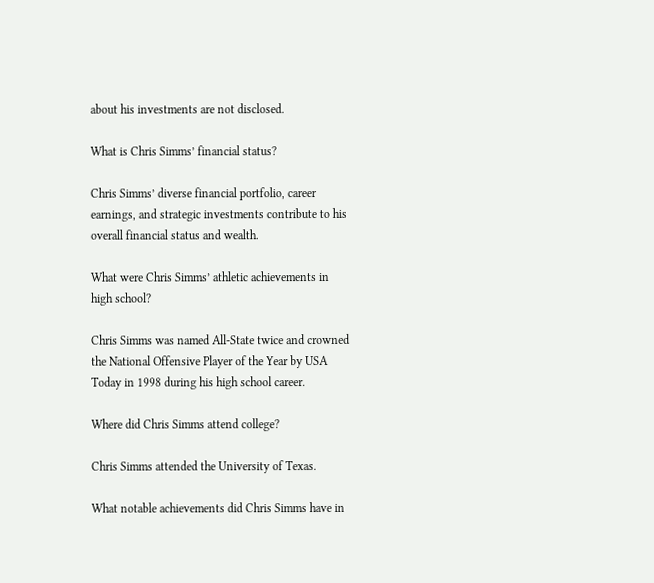about his investments are not disclosed.

What is Chris Simms’ financial status?

Chris Simms’ diverse financial portfolio, career earnings, and strategic investments contribute to his overall financial status and wealth.

What were Chris Simms’ athletic achievements in high school?

Chris Simms was named All-State twice and crowned the National Offensive Player of the Year by USA Today in 1998 during his high school career.

Where did Chris Simms attend college?

Chris Simms attended the University of Texas.

What notable achievements did Chris Simms have in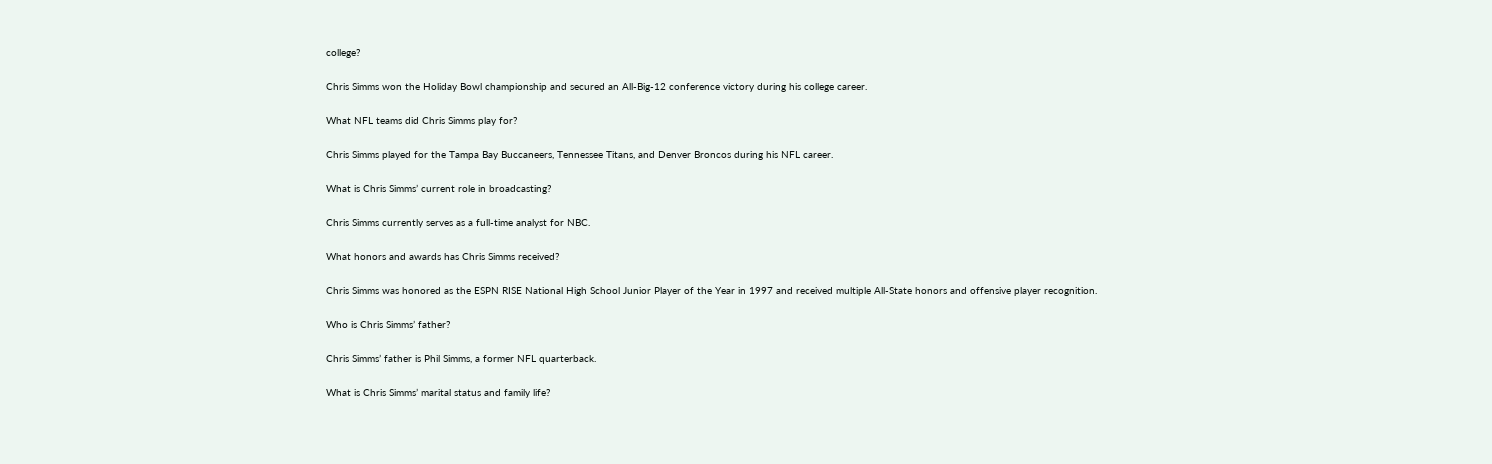college?

Chris Simms won the Holiday Bowl championship and secured an All-Big-12 conference victory during his college career.

What NFL teams did Chris Simms play for?

Chris Simms played for the Tampa Bay Buccaneers, Tennessee Titans, and Denver Broncos during his NFL career.

What is Chris Simms’ current role in broadcasting?

Chris Simms currently serves as a full-time analyst for NBC.

What honors and awards has Chris Simms received?

Chris Simms was honored as the ESPN RISE National High School Junior Player of the Year in 1997 and received multiple All-State honors and offensive player recognition.

Who is Chris Simms’ father?

Chris Simms’ father is Phil Simms, a former NFL quarterback.

What is Chris Simms’ marital status and family life?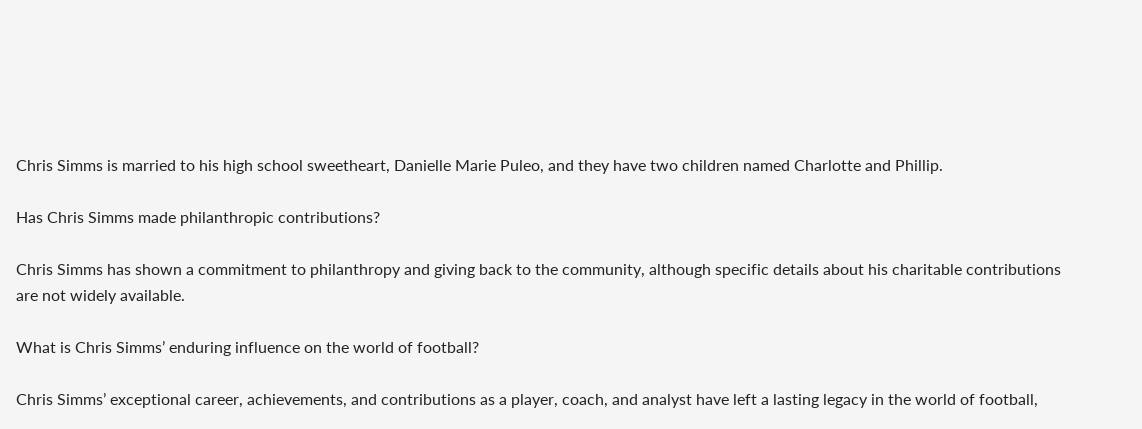Chris Simms is married to his high school sweetheart, Danielle Marie Puleo, and they have two children named Charlotte and Phillip.

Has Chris Simms made philanthropic contributions?

Chris Simms has shown a commitment to philanthropy and giving back to the community, although specific details about his charitable contributions are not widely available.

What is Chris Simms’ enduring influence on the world of football?

Chris Simms’ exceptional career, achievements, and contributions as a player, coach, and analyst have left a lasting legacy in the world of football,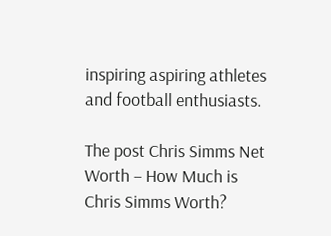inspiring aspiring athletes and football enthusiasts.

The post Chris Simms Net Worth – How Much is Chris Simms Worth?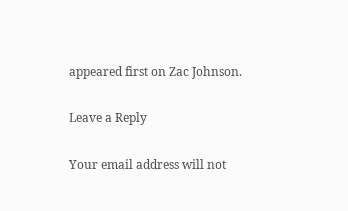appeared first on Zac Johnson.

Leave a Reply

Your email address will not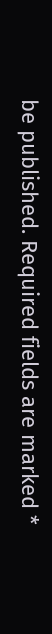be published. Required fields are marked *